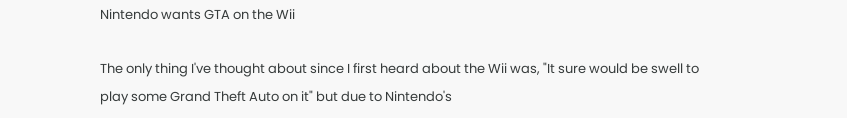Nintendo wants GTA on the Wii

The only thing I've thought about since I first heard about the Wii was, "It sure would be swell to play some Grand Theft Auto on it" but due to Nintendo's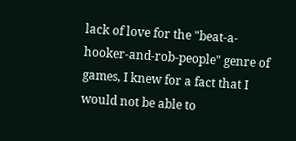lack of love for the "beat-a-hooker-and-rob-people" genre of games, I knew for a fact that I would not be able to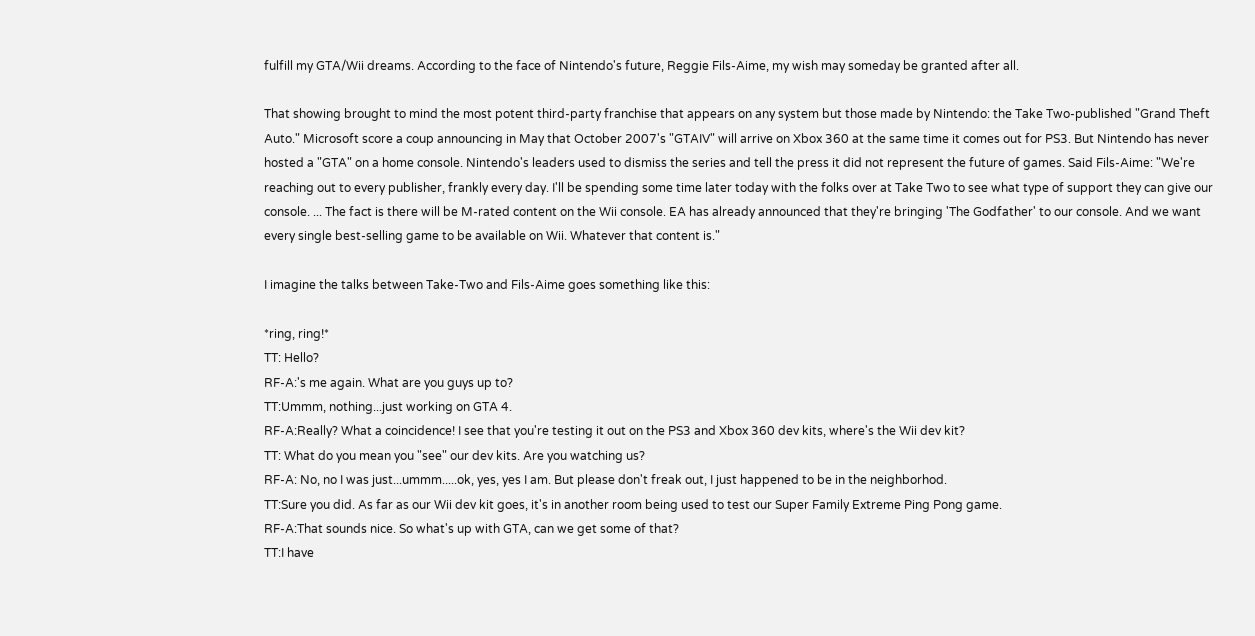fulfill my GTA/Wii dreams. According to the face of Nintendo's future, Reggie Fils-Aime, my wish may someday be granted after all.

That showing brought to mind the most potent third-party franchise that appears on any system but those made by Nintendo: the Take Two-published "Grand Theft Auto." Microsoft score a coup announcing in May that October 2007's "GTAIV" will arrive on Xbox 360 at the same time it comes out for PS3. But Nintendo has never hosted a "GTA" on a home console. Nintendo's leaders used to dismiss the series and tell the press it did not represent the future of games. Said Fils-Aime: "We're reaching out to every publisher, frankly every day. I'll be spending some time later today with the folks over at Take Two to see what type of support they can give our console. ... The fact is there will be M-rated content on the Wii console. EA has already announced that they're bringing 'The Godfather' to our console. And we want every single best-selling game to be available on Wii. Whatever that content is."

I imagine the talks between Take-Two and Fils-Aime goes something like this:

*ring, ring!*
TT: Hello?
RF-A:'s me again. What are you guys up to?
TT:Ummm, nothing...just working on GTA 4.
RF-A:Really? What a coincidence! I see that you're testing it out on the PS3 and Xbox 360 dev kits, where's the Wii dev kit?
TT: What do you mean you "see" our dev kits. Are you watching us?
RF-A: No, no I was just...ummm.....ok, yes, yes I am. But please don't freak out, I just happened to be in the neighborhod.
TT:Sure you did. As far as our Wii dev kit goes, it's in another room being used to test our Super Family Extreme Ping Pong game.
RF-A:That sounds nice. So what's up with GTA, can we get some of that?
TT:I have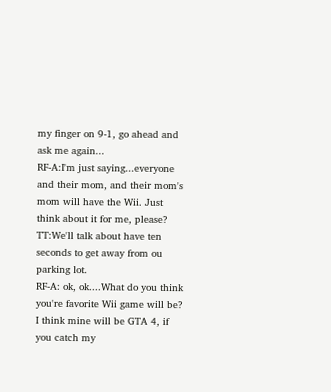my finger on 9-1, go ahead and ask me again...
RF-A:I'm just saying...everyone and their mom, and their mom's mom will have the Wii. Just think about it for me, please?
TT:We'll talk about have ten seconds to get away from ou parking lot.
RF-A: ok, ok....What do you think you're favorite Wii game will be? I think mine will be GTA 4, if you catch my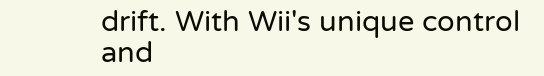drift. With Wii's unique control and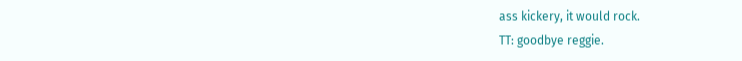ass kickery, it would rock.
TT: goodbye reggie.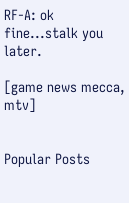RF-A: ok fine...stalk you later.

[game news mecca, mtv]


Popular Posts